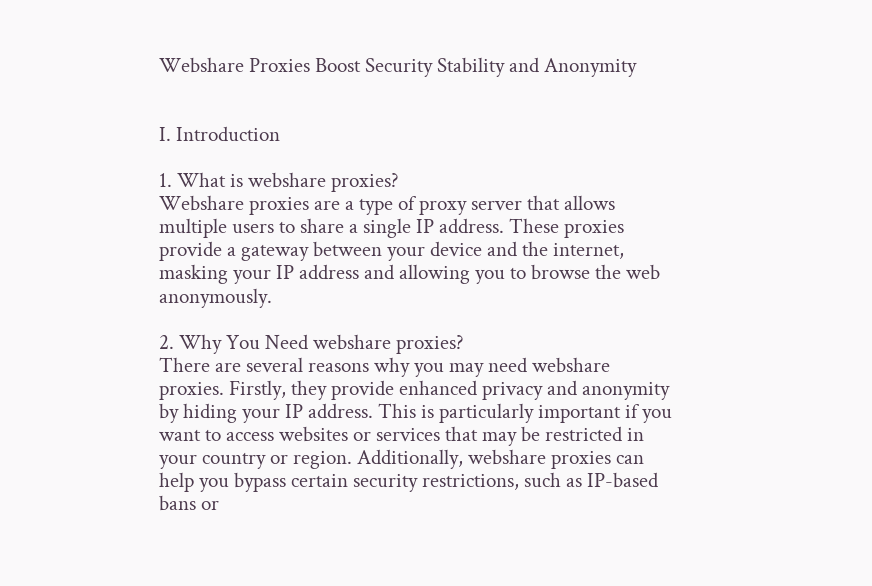Webshare Proxies Boost Security Stability and Anonymity


I. Introduction

1. What is webshare proxies?
Webshare proxies are a type of proxy server that allows multiple users to share a single IP address. These proxies provide a gateway between your device and the internet, masking your IP address and allowing you to browse the web anonymously.

2. Why You Need webshare proxies?
There are several reasons why you may need webshare proxies. Firstly, they provide enhanced privacy and anonymity by hiding your IP address. This is particularly important if you want to access websites or services that may be restricted in your country or region. Additionally, webshare proxies can help you bypass certain security restrictions, such as IP-based bans or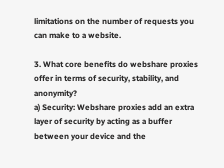limitations on the number of requests you can make to a website.

3. What core benefits do webshare proxies offer in terms of security, stability, and anonymity?
a) Security: Webshare proxies add an extra layer of security by acting as a buffer between your device and the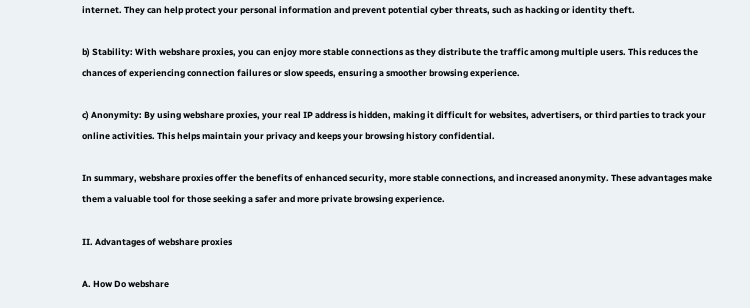internet. They can help protect your personal information and prevent potential cyber threats, such as hacking or identity theft.

b) Stability: With webshare proxies, you can enjoy more stable connections as they distribute the traffic among multiple users. This reduces the chances of experiencing connection failures or slow speeds, ensuring a smoother browsing experience.

c) Anonymity: By using webshare proxies, your real IP address is hidden, making it difficult for websites, advertisers, or third parties to track your online activities. This helps maintain your privacy and keeps your browsing history confidential.

In summary, webshare proxies offer the benefits of enhanced security, more stable connections, and increased anonymity. These advantages make them a valuable tool for those seeking a safer and more private browsing experience.

II. Advantages of webshare proxies

A. How Do webshare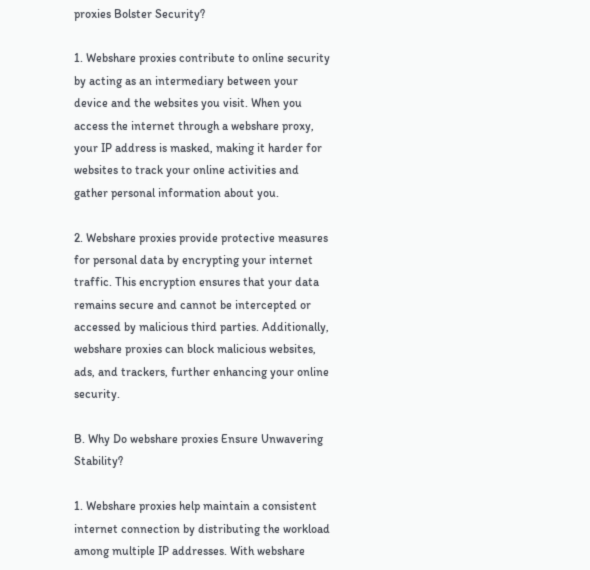proxies Bolster Security?

1. Webshare proxies contribute to online security by acting as an intermediary between your device and the websites you visit. When you access the internet through a webshare proxy, your IP address is masked, making it harder for websites to track your online activities and gather personal information about you.

2. Webshare proxies provide protective measures for personal data by encrypting your internet traffic. This encryption ensures that your data remains secure and cannot be intercepted or accessed by malicious third parties. Additionally, webshare proxies can block malicious websites, ads, and trackers, further enhancing your online security.

B. Why Do webshare proxies Ensure Unwavering Stability?

1. Webshare proxies help maintain a consistent internet connection by distributing the workload among multiple IP addresses. With webshare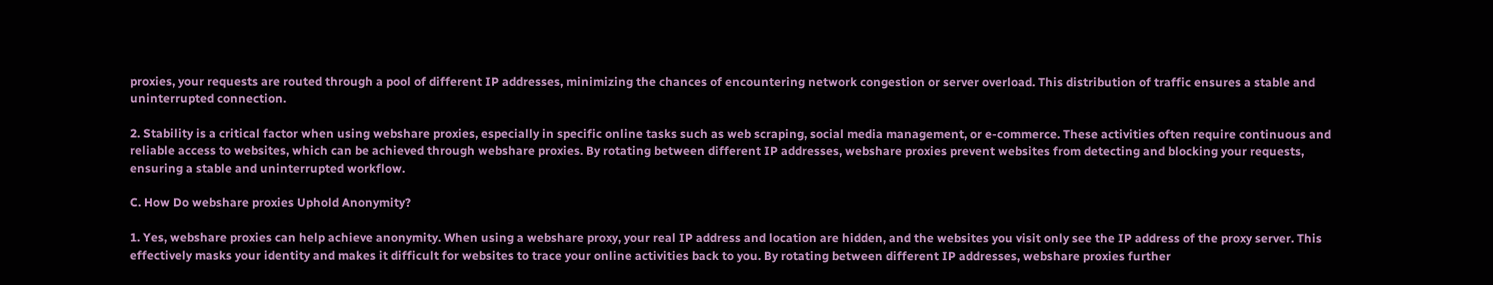proxies, your requests are routed through a pool of different IP addresses, minimizing the chances of encountering network congestion or server overload. This distribution of traffic ensures a stable and uninterrupted connection.

2. Stability is a critical factor when using webshare proxies, especially in specific online tasks such as web scraping, social media management, or e-commerce. These activities often require continuous and reliable access to websites, which can be achieved through webshare proxies. By rotating between different IP addresses, webshare proxies prevent websites from detecting and blocking your requests, ensuring a stable and uninterrupted workflow.

C. How Do webshare proxies Uphold Anonymity?

1. Yes, webshare proxies can help achieve anonymity. When using a webshare proxy, your real IP address and location are hidden, and the websites you visit only see the IP address of the proxy server. This effectively masks your identity and makes it difficult for websites to trace your online activities back to you. By rotating between different IP addresses, webshare proxies further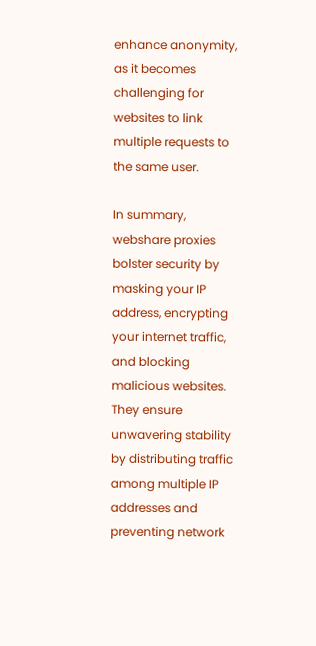enhance anonymity, as it becomes challenging for websites to link multiple requests to the same user.

In summary, webshare proxies bolster security by masking your IP address, encrypting your internet traffic, and blocking malicious websites. They ensure unwavering stability by distributing traffic among multiple IP addresses and preventing network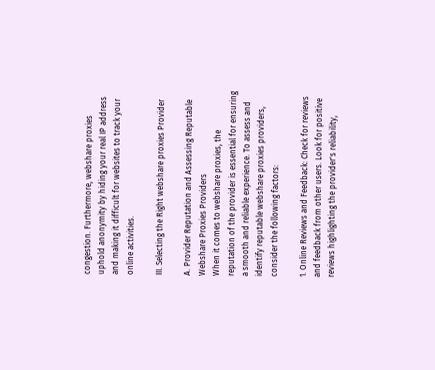congestion. Furthermore, webshare proxies uphold anonymity by hiding your real IP address and making it difficult for websites to track your online activities.

III. Selecting the Right webshare proxies Provider

A. Provider Reputation and Assessing Reputable Webshare Proxies Providers
When it comes to webshare proxies, the reputation of the provider is essential for ensuring a smooth and reliable experience. To assess and identify reputable webshare proxies providers, consider the following factors:

1. Online Reviews and Feedback: Check for reviews and feedback from other users. Look for positive reviews highlighting the provider's reliability,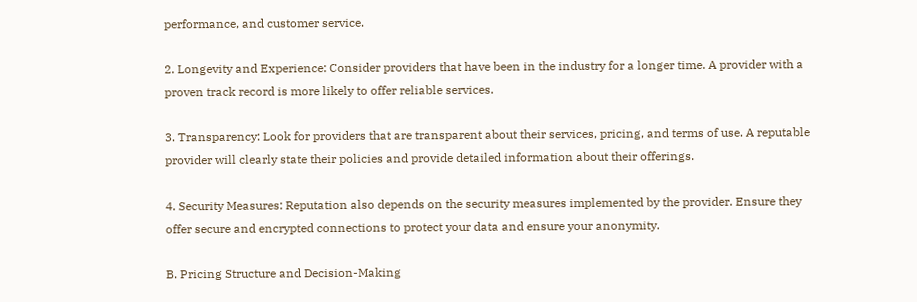performance, and customer service.

2. Longevity and Experience: Consider providers that have been in the industry for a longer time. A provider with a proven track record is more likely to offer reliable services.

3. Transparency: Look for providers that are transparent about their services, pricing, and terms of use. A reputable provider will clearly state their policies and provide detailed information about their offerings.

4. Security Measures: Reputation also depends on the security measures implemented by the provider. Ensure they offer secure and encrypted connections to protect your data and ensure your anonymity.

B. Pricing Structure and Decision-Making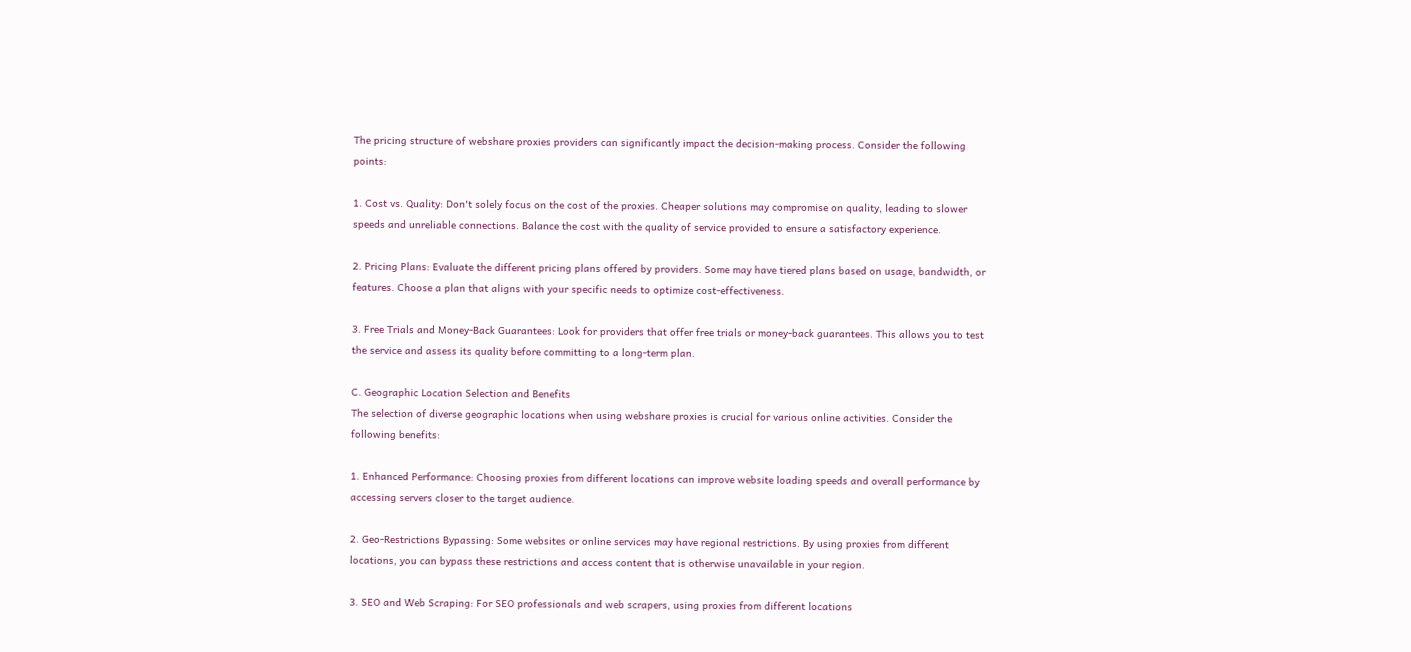The pricing structure of webshare proxies providers can significantly impact the decision-making process. Consider the following points:

1. Cost vs. Quality: Don't solely focus on the cost of the proxies. Cheaper solutions may compromise on quality, leading to slower speeds and unreliable connections. Balance the cost with the quality of service provided to ensure a satisfactory experience.

2. Pricing Plans: Evaluate the different pricing plans offered by providers. Some may have tiered plans based on usage, bandwidth, or features. Choose a plan that aligns with your specific needs to optimize cost-effectiveness.

3. Free Trials and Money-Back Guarantees: Look for providers that offer free trials or money-back guarantees. This allows you to test the service and assess its quality before committing to a long-term plan.

C. Geographic Location Selection and Benefits
The selection of diverse geographic locations when using webshare proxies is crucial for various online activities. Consider the following benefits:

1. Enhanced Performance: Choosing proxies from different locations can improve website loading speeds and overall performance by accessing servers closer to the target audience.

2. Geo-Restrictions Bypassing: Some websites or online services may have regional restrictions. By using proxies from different locations, you can bypass these restrictions and access content that is otherwise unavailable in your region.

3. SEO and Web Scraping: For SEO professionals and web scrapers, using proxies from different locations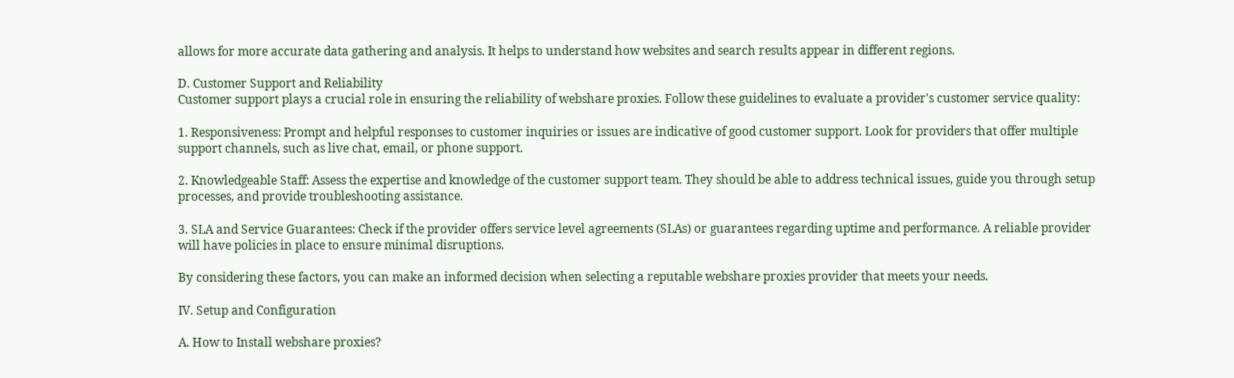allows for more accurate data gathering and analysis. It helps to understand how websites and search results appear in different regions.

D. Customer Support and Reliability
Customer support plays a crucial role in ensuring the reliability of webshare proxies. Follow these guidelines to evaluate a provider's customer service quality:

1. Responsiveness: Prompt and helpful responses to customer inquiries or issues are indicative of good customer support. Look for providers that offer multiple support channels, such as live chat, email, or phone support.

2. Knowledgeable Staff: Assess the expertise and knowledge of the customer support team. They should be able to address technical issues, guide you through setup processes, and provide troubleshooting assistance.

3. SLA and Service Guarantees: Check if the provider offers service level agreements (SLAs) or guarantees regarding uptime and performance. A reliable provider will have policies in place to ensure minimal disruptions.

By considering these factors, you can make an informed decision when selecting a reputable webshare proxies provider that meets your needs.

IV. Setup and Configuration

A. How to Install webshare proxies?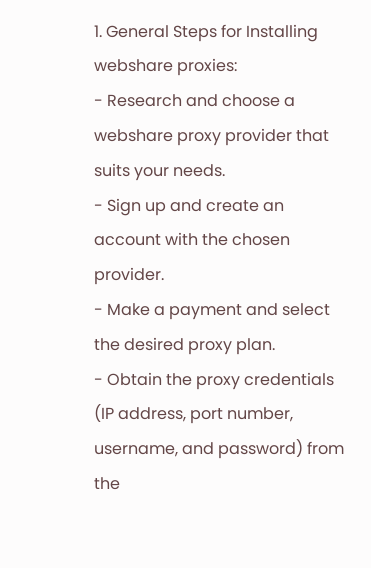1. General Steps for Installing webshare proxies:
- Research and choose a webshare proxy provider that suits your needs.
- Sign up and create an account with the chosen provider.
- Make a payment and select the desired proxy plan.
- Obtain the proxy credentials (IP address, port number, username, and password) from the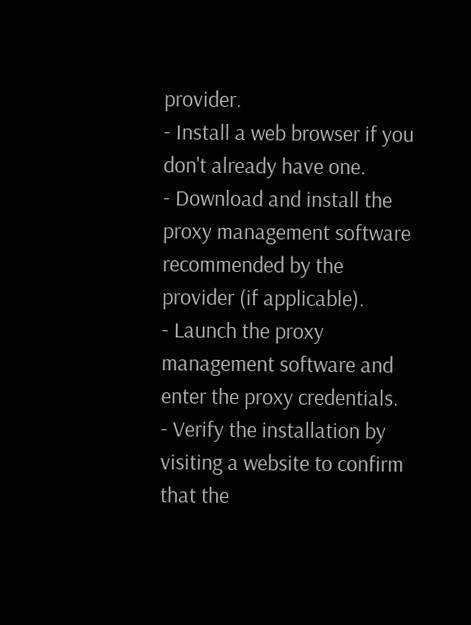provider.
- Install a web browser if you don't already have one.
- Download and install the proxy management software recommended by the provider (if applicable).
- Launch the proxy management software and enter the proxy credentials.
- Verify the installation by visiting a website to confirm that the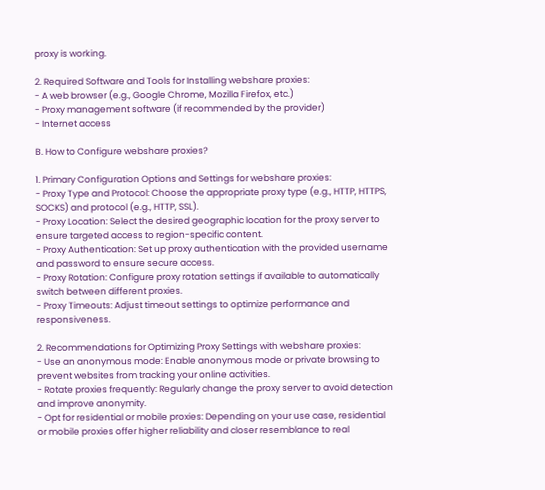proxy is working.

2. Required Software and Tools for Installing webshare proxies:
- A web browser (e.g., Google Chrome, Mozilla Firefox, etc.)
- Proxy management software (if recommended by the provider)
- Internet access

B. How to Configure webshare proxies?

1. Primary Configuration Options and Settings for webshare proxies:
- Proxy Type and Protocol: Choose the appropriate proxy type (e.g., HTTP, HTTPS, SOCKS) and protocol (e.g., HTTP, SSL).
- Proxy Location: Select the desired geographic location for the proxy server to ensure targeted access to region-specific content.
- Proxy Authentication: Set up proxy authentication with the provided username and password to ensure secure access.
- Proxy Rotation: Configure proxy rotation settings if available to automatically switch between different proxies.
- Proxy Timeouts: Adjust timeout settings to optimize performance and responsiveness.

2. Recommendations for Optimizing Proxy Settings with webshare proxies:
- Use an anonymous mode: Enable anonymous mode or private browsing to prevent websites from tracking your online activities.
- Rotate proxies frequently: Regularly change the proxy server to avoid detection and improve anonymity.
- Opt for residential or mobile proxies: Depending on your use case, residential or mobile proxies offer higher reliability and closer resemblance to real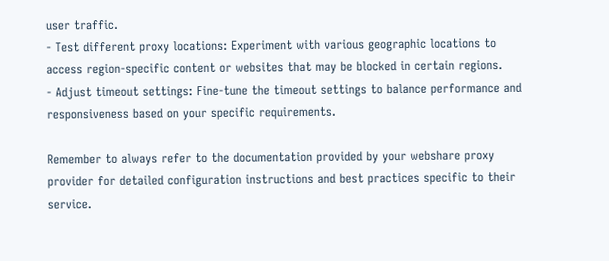user traffic.
- Test different proxy locations: Experiment with various geographic locations to access region-specific content or websites that may be blocked in certain regions.
- Adjust timeout settings: Fine-tune the timeout settings to balance performance and responsiveness based on your specific requirements.

Remember to always refer to the documentation provided by your webshare proxy provider for detailed configuration instructions and best practices specific to their service.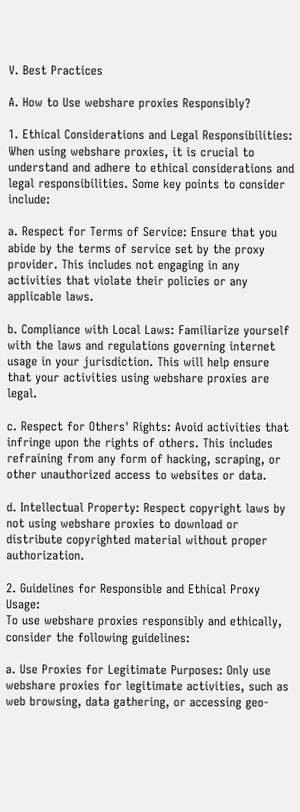V. Best Practices

A. How to Use webshare proxies Responsibly?

1. Ethical Considerations and Legal Responsibilities:
When using webshare proxies, it is crucial to understand and adhere to ethical considerations and legal responsibilities. Some key points to consider include:

a. Respect for Terms of Service: Ensure that you abide by the terms of service set by the proxy provider. This includes not engaging in any activities that violate their policies or any applicable laws.

b. Compliance with Local Laws: Familiarize yourself with the laws and regulations governing internet usage in your jurisdiction. This will help ensure that your activities using webshare proxies are legal.

c. Respect for Others' Rights: Avoid activities that infringe upon the rights of others. This includes refraining from any form of hacking, scraping, or other unauthorized access to websites or data.

d. Intellectual Property: Respect copyright laws by not using webshare proxies to download or distribute copyrighted material without proper authorization.

2. Guidelines for Responsible and Ethical Proxy Usage:
To use webshare proxies responsibly and ethically, consider the following guidelines:

a. Use Proxies for Legitimate Purposes: Only use webshare proxies for legitimate activities, such as web browsing, data gathering, or accessing geo-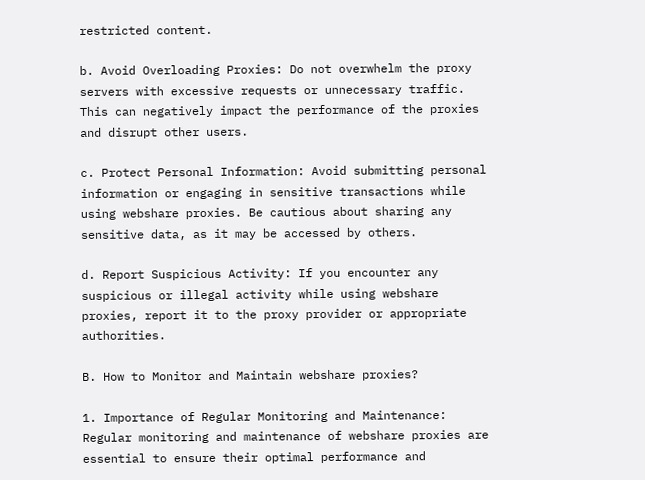restricted content.

b. Avoid Overloading Proxies: Do not overwhelm the proxy servers with excessive requests or unnecessary traffic. This can negatively impact the performance of the proxies and disrupt other users.

c. Protect Personal Information: Avoid submitting personal information or engaging in sensitive transactions while using webshare proxies. Be cautious about sharing any sensitive data, as it may be accessed by others.

d. Report Suspicious Activity: If you encounter any suspicious or illegal activity while using webshare proxies, report it to the proxy provider or appropriate authorities.

B. How to Monitor and Maintain webshare proxies?

1. Importance of Regular Monitoring and Maintenance:
Regular monitoring and maintenance of webshare proxies are essential to ensure their optimal performance and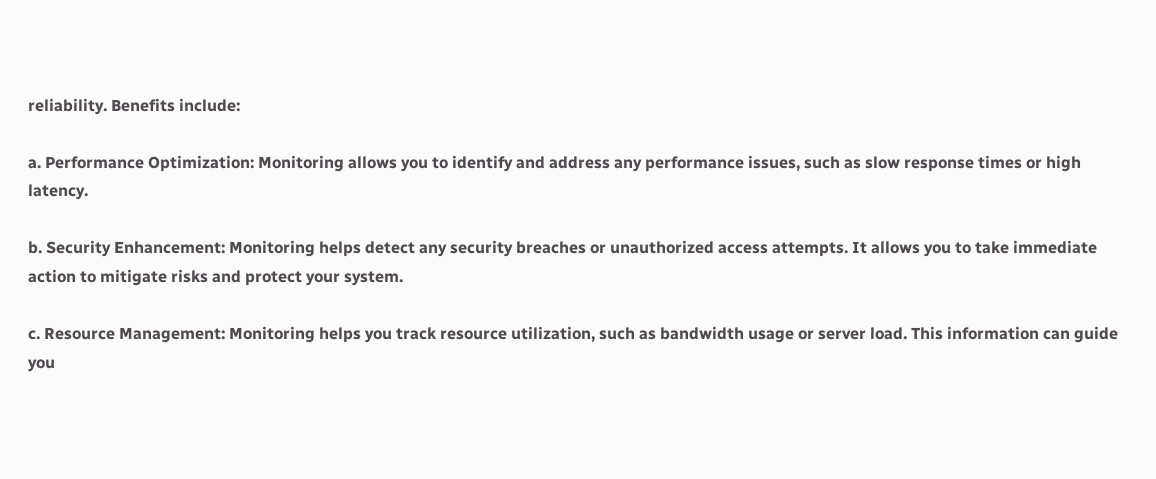reliability. Benefits include:

a. Performance Optimization: Monitoring allows you to identify and address any performance issues, such as slow response times or high latency.

b. Security Enhancement: Monitoring helps detect any security breaches or unauthorized access attempts. It allows you to take immediate action to mitigate risks and protect your system.

c. Resource Management: Monitoring helps you track resource utilization, such as bandwidth usage or server load. This information can guide you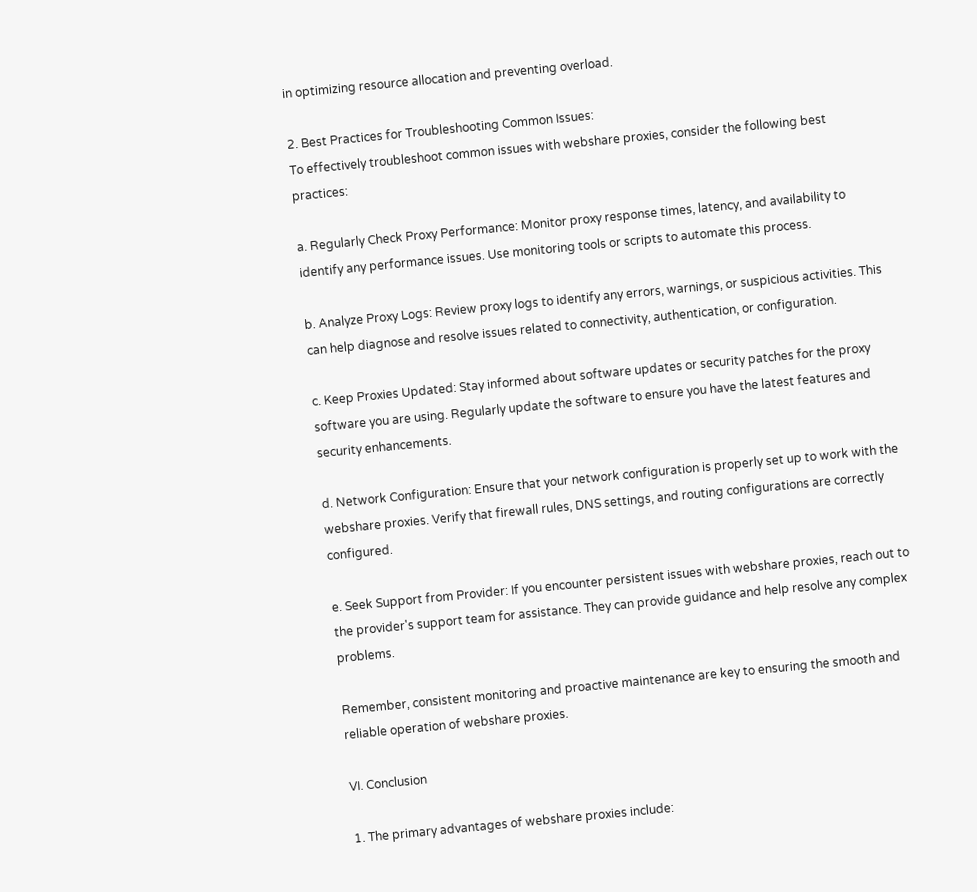in optimizing resource allocation and preventing overload.

2. Best Practices for Troubleshooting Common Issues:
To effectively troubleshoot common issues with webshare proxies, consider the following best practices:

a. Regularly Check Proxy Performance: Monitor proxy response times, latency, and availability to identify any performance issues. Use monitoring tools or scripts to automate this process.

b. Analyze Proxy Logs: Review proxy logs to identify any errors, warnings, or suspicious activities. This can help diagnose and resolve issues related to connectivity, authentication, or configuration.

c. Keep Proxies Updated: Stay informed about software updates or security patches for the proxy software you are using. Regularly update the software to ensure you have the latest features and security enhancements.

d. Network Configuration: Ensure that your network configuration is properly set up to work with the webshare proxies. Verify that firewall rules, DNS settings, and routing configurations are correctly configured.

e. Seek Support from Provider: If you encounter persistent issues with webshare proxies, reach out to the provider's support team for assistance. They can provide guidance and help resolve any complex problems.

Remember, consistent monitoring and proactive maintenance are key to ensuring the smooth and reliable operation of webshare proxies.

VI. Conclusion

1. The primary advantages of webshare proxies include: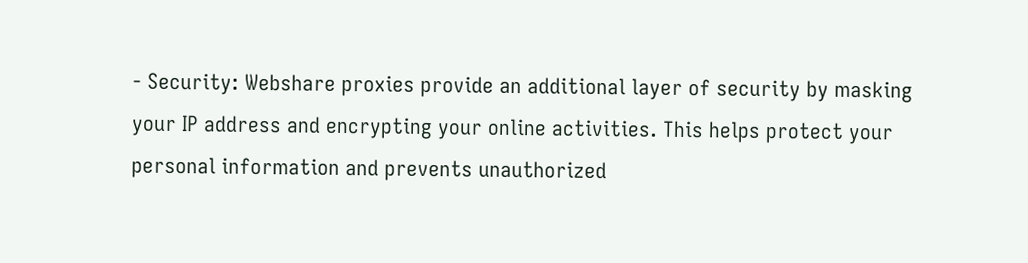- Security: Webshare proxies provide an additional layer of security by masking your IP address and encrypting your online activities. This helps protect your personal information and prevents unauthorized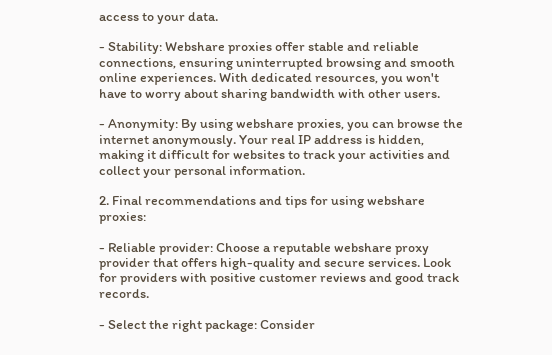access to your data.

- Stability: Webshare proxies offer stable and reliable connections, ensuring uninterrupted browsing and smooth online experiences. With dedicated resources, you won't have to worry about sharing bandwidth with other users.

- Anonymity: By using webshare proxies, you can browse the internet anonymously. Your real IP address is hidden, making it difficult for websites to track your activities and collect your personal information.

2. Final recommendations and tips for using webshare proxies:

- Reliable provider: Choose a reputable webshare proxy provider that offers high-quality and secure services. Look for providers with positive customer reviews and good track records.

- Select the right package: Consider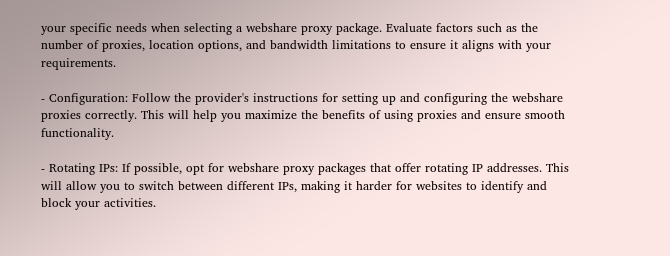your specific needs when selecting a webshare proxy package. Evaluate factors such as the number of proxies, location options, and bandwidth limitations to ensure it aligns with your requirements.

- Configuration: Follow the provider's instructions for setting up and configuring the webshare proxies correctly. This will help you maximize the benefits of using proxies and ensure smooth functionality.

- Rotating IPs: If possible, opt for webshare proxy packages that offer rotating IP addresses. This will allow you to switch between different IPs, making it harder for websites to identify and block your activities.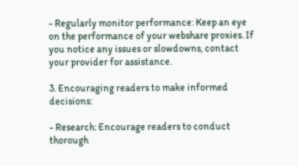- Regularly monitor performance: Keep an eye on the performance of your webshare proxies. If you notice any issues or slowdowns, contact your provider for assistance.

3. Encouraging readers to make informed decisions:

- Research: Encourage readers to conduct thorough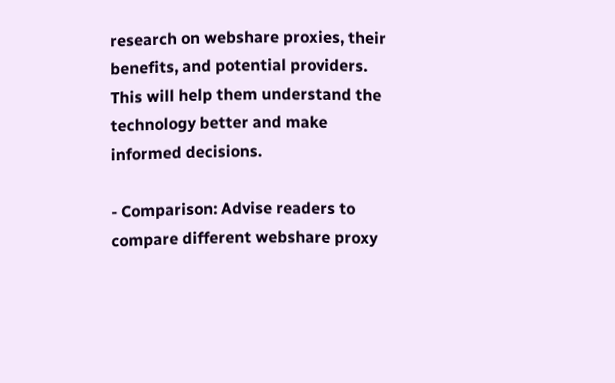research on webshare proxies, their benefits, and potential providers. This will help them understand the technology better and make informed decisions.

- Comparison: Advise readers to compare different webshare proxy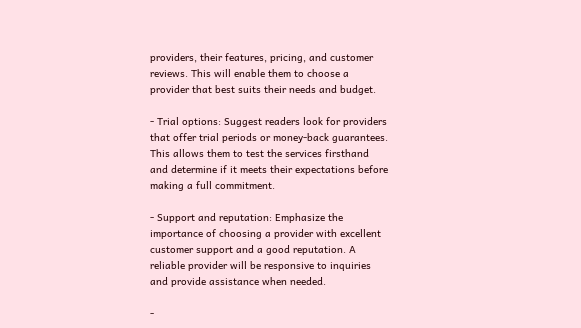providers, their features, pricing, and customer reviews. This will enable them to choose a provider that best suits their needs and budget.

- Trial options: Suggest readers look for providers that offer trial periods or money-back guarantees. This allows them to test the services firsthand and determine if it meets their expectations before making a full commitment.

- Support and reputation: Emphasize the importance of choosing a provider with excellent customer support and a good reputation. A reliable provider will be responsive to inquiries and provide assistance when needed.

-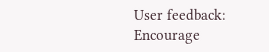User feedback: Encourage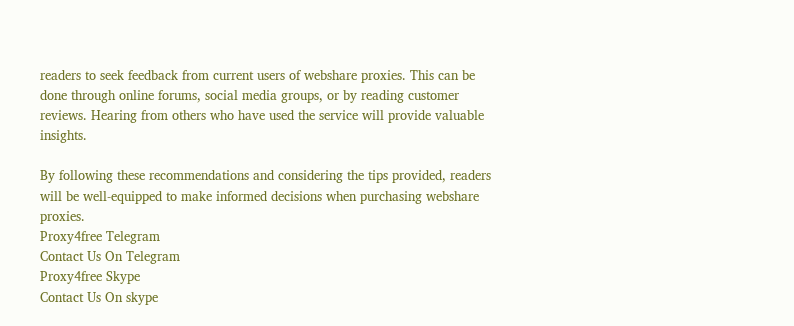readers to seek feedback from current users of webshare proxies. This can be done through online forums, social media groups, or by reading customer reviews. Hearing from others who have used the service will provide valuable insights.

By following these recommendations and considering the tips provided, readers will be well-equipped to make informed decisions when purchasing webshare proxies.
Proxy4free Telegram
Contact Us On Telegram
Proxy4free Skype
Contact Us On skype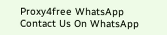Proxy4free WhatsApp
Contact Us On WhatsApp